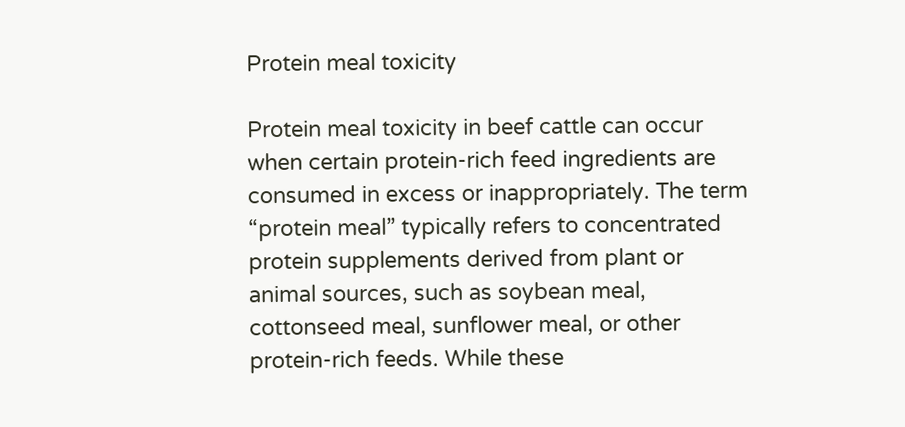Protein meal toxicity

Protein meal toxicity in beef cattle can occur when certain protein-rich feed ingredients are consumed in excess or inappropriately. The term “protein meal” typically refers to concentrated protein supplements derived from plant or animal sources, such as soybean meal, cottonseed meal, sunflower meal, or other protein-rich feeds. While these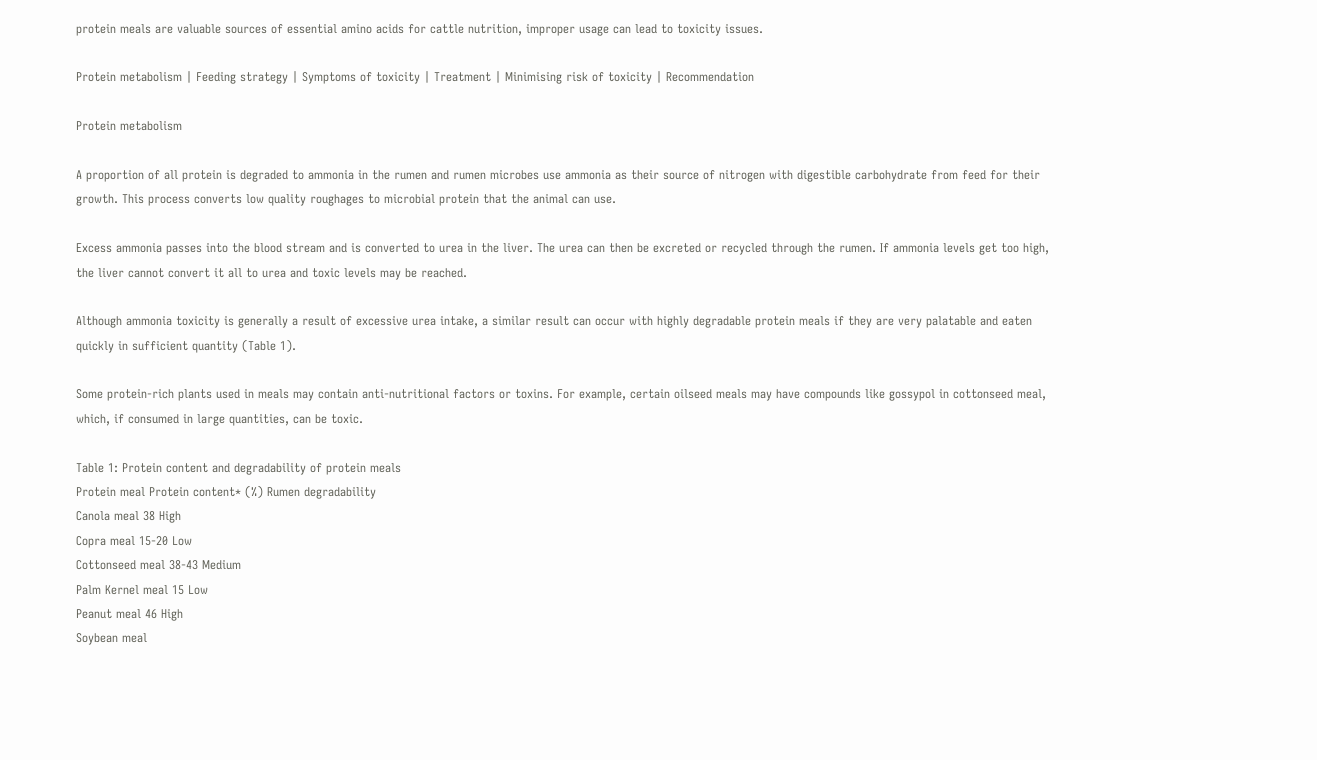protein meals are valuable sources of essential amino acids for cattle nutrition, improper usage can lead to toxicity issues.

Protein metabolism | Feeding strategy | Symptoms of toxicity | Treatment | Minimising risk of toxicity | Recommendation

Protein metabolism

A proportion of all protein is degraded to ammonia in the rumen and rumen microbes use ammonia as their source of nitrogen with digestible carbohydrate from feed for their growth. This process converts low quality roughages to microbial protein that the animal can use.

Excess ammonia passes into the blood stream and is converted to urea in the liver. The urea can then be excreted or recycled through the rumen. If ammonia levels get too high, the liver cannot convert it all to urea and toxic levels may be reached.

Although ammonia toxicity is generally a result of excessive urea intake, a similar result can occur with highly degradable protein meals if they are very palatable and eaten quickly in sufficient quantity (Table 1).

Some protein-rich plants used in meals may contain anti-nutritional factors or toxins. For example, certain oilseed meals may have compounds like gossypol in cottonseed meal, which, if consumed in large quantities, can be toxic.

Table 1: Protein content and degradability of protein meals
Protein meal Protein content* (%) Rumen degradability
Canola meal 38 High
Copra meal 15-20 Low
Cottonseed meal 38-43 Medium
Palm Kernel meal 15 Low
Peanut meal 46 High
Soybean meal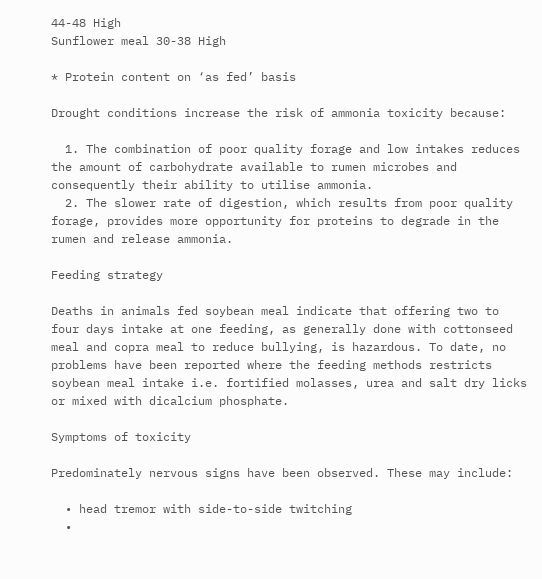44-48 High
Sunflower meal 30-38 High

* Protein content on ‘as fed’ basis

Drought conditions increase the risk of ammonia toxicity because:

  1. The combination of poor quality forage and low intakes reduces the amount of carbohydrate available to rumen microbes and consequently their ability to utilise ammonia.
  2. The slower rate of digestion, which results from poor quality forage, provides more opportunity for proteins to degrade in the rumen and release ammonia.

Feeding strategy

Deaths in animals fed soybean meal indicate that offering two to four days intake at one feeding, as generally done with cottonseed meal and copra meal to reduce bullying, is hazardous. To date, no problems have been reported where the feeding methods restricts soybean meal intake i.e. fortified molasses, urea and salt dry licks or mixed with dicalcium phosphate.

Symptoms of toxicity

Predominately nervous signs have been observed. These may include:

  • head tremor with side-to-side twitching
  •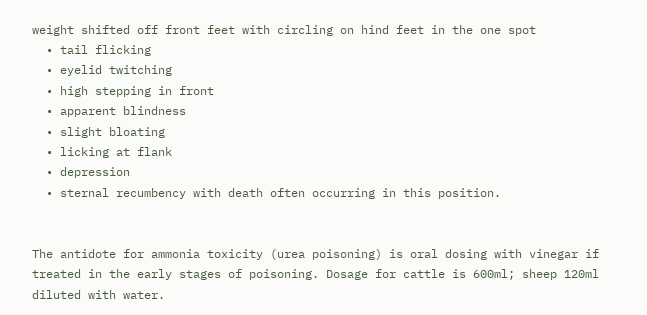weight shifted off front feet with circling on hind feet in the one spot
  • tail flicking
  • eyelid twitching
  • high stepping in front
  • apparent blindness
  • slight bloating
  • licking at flank
  • depression
  • sternal recumbency with death often occurring in this position.


The antidote for ammonia toxicity (urea poisoning) is oral dosing with vinegar if treated in the early stages of poisoning. Dosage for cattle is 600ml; sheep 120ml diluted with water.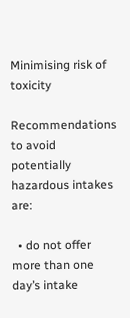Minimising risk of toxicity

Recommendations to avoid potentially hazardous intakes are:

  • do not offer more than one day’s intake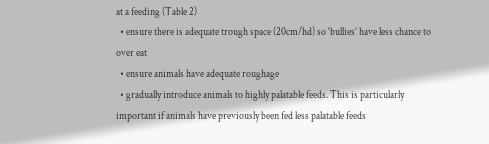at a feeding (Table 2)
  • ensure there is adequate trough space (20cm/hd) so ‘bullies’ have less chance to over eat
  • ensure animals have adequate roughage
  • gradually introduce animals to highly palatable feeds. This is particularly important if animals have previously been fed less palatable feeds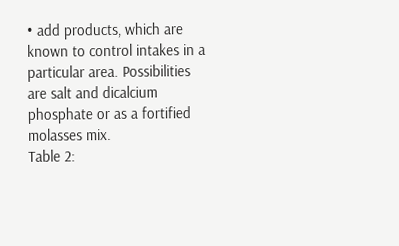• add products, which are known to control intakes in a particular area. Possibilities are salt and dicalcium phosphate or as a fortified molasses mix.
Table 2: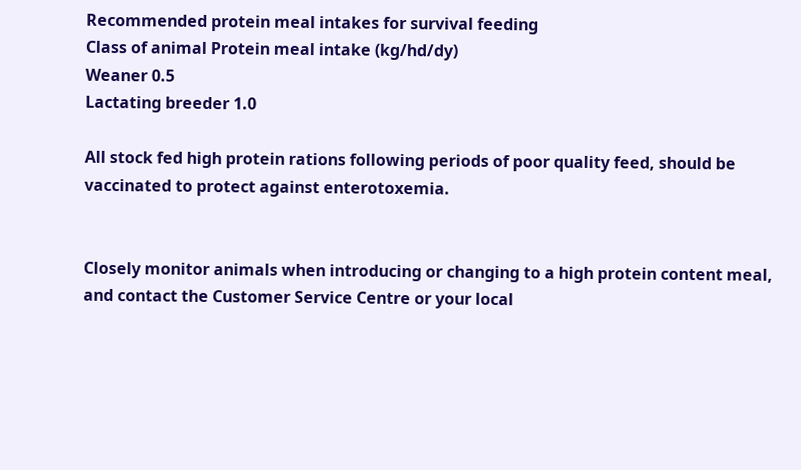Recommended protein meal intakes for survival feeding
Class of animal Protein meal intake (kg/hd/dy)
Weaner 0.5
Lactating breeder 1.0

All stock fed high protein rations following periods of poor quality feed, should be vaccinated to protect against enterotoxemia.


Closely monitor animals when introducing or changing to a high protein content meal, and contact the Customer Service Centre or your local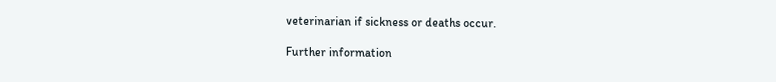veterinarian if sickness or deaths occur.

Further information